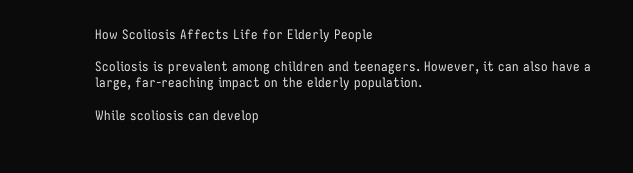How Scoliosis Affects Life for Elderly People

Scoliosis is prevalent among children and teenagers. However, it can also have a large, far-reaching impact on the elderly population.

While scoliosis can develop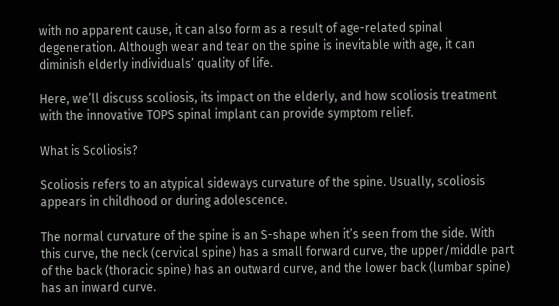with no apparent cause, it can also form as a result of age-related spinal degeneration. Although wear and tear on the spine is inevitable with age, it can diminish elderly individuals’ quality of life.

Here, we’ll discuss scoliosis, its impact on the elderly, and how scoliosis treatment with the innovative TOPS spinal implant can provide symptom relief.

What is Scoliosis?

Scoliosis refers to an atypical sideways curvature of the spine. Usually, scoliosis appears in childhood or during adolescence.

The normal curvature of the spine is an S-shape when it’s seen from the side. With this curve, the neck (cervical spine) has a small forward curve, the upper/middle part of the back (thoracic spine) has an outward curve, and the lower back (lumbar spine) has an inward curve.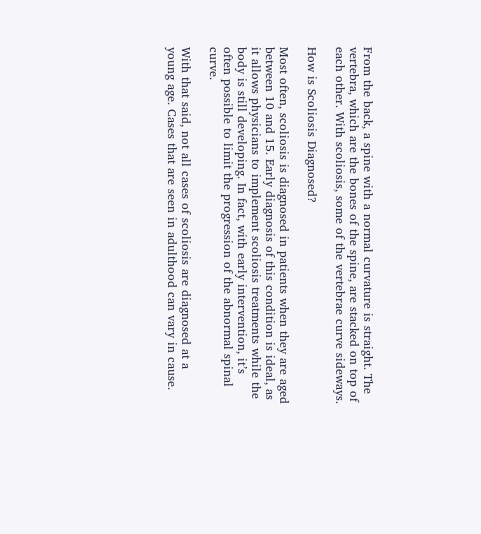From the back, a spine with a normal curvature is straight. The vertebra, which are the bones of the spine, are stacked on top of each other. With scoliosis, some of the vertebrae curve sideways.

How is Scoliosis Diagnosed?

Most often, scoliosis is diagnosed in patients when they are aged between 10 and 15. Early diagnosis of this condition is ideal, as it allows physicians to implement scoliosis treatments while the body is still developing. In fact, with early intervention, it’s often possible to limit the progression of the abnormal spinal curve.

With that said, not all cases of scoliosis are diagnosed at a young age. Cases that are seen in adulthood can vary in cause.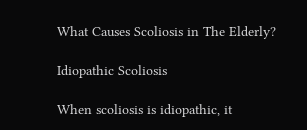What Causes Scoliosis in The Elderly?

Idiopathic Scoliosis

When scoliosis is idiopathic, it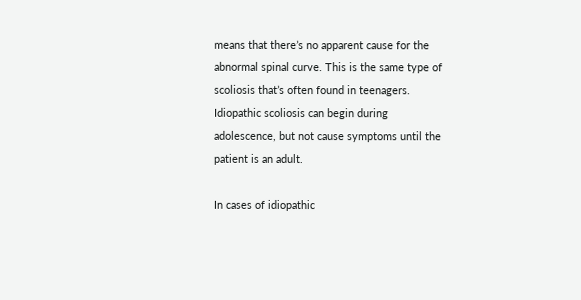means that there’s no apparent cause for the abnormal spinal curve. This is the same type of scoliosis that’s often found in teenagers. Idiopathic scoliosis can begin during adolescence, but not cause symptoms until the patient is an adult.

In cases of idiopathic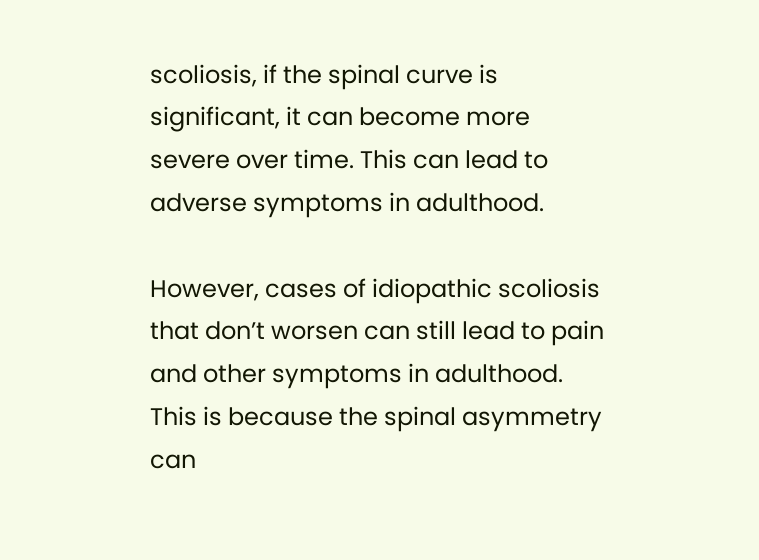scoliosis, if the spinal curve is significant, it can become more severe over time. This can lead to adverse symptoms in adulthood.

However, cases of idiopathic scoliosis that don’t worsen can still lead to pain and other symptoms in adulthood. This is because the spinal asymmetry can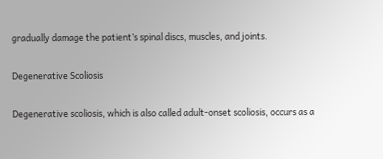gradually damage the patient’s spinal discs, muscles, and joints.

Degenerative Scoliosis

Degenerative scoliosis, which is also called adult-onset scoliosis, occurs as a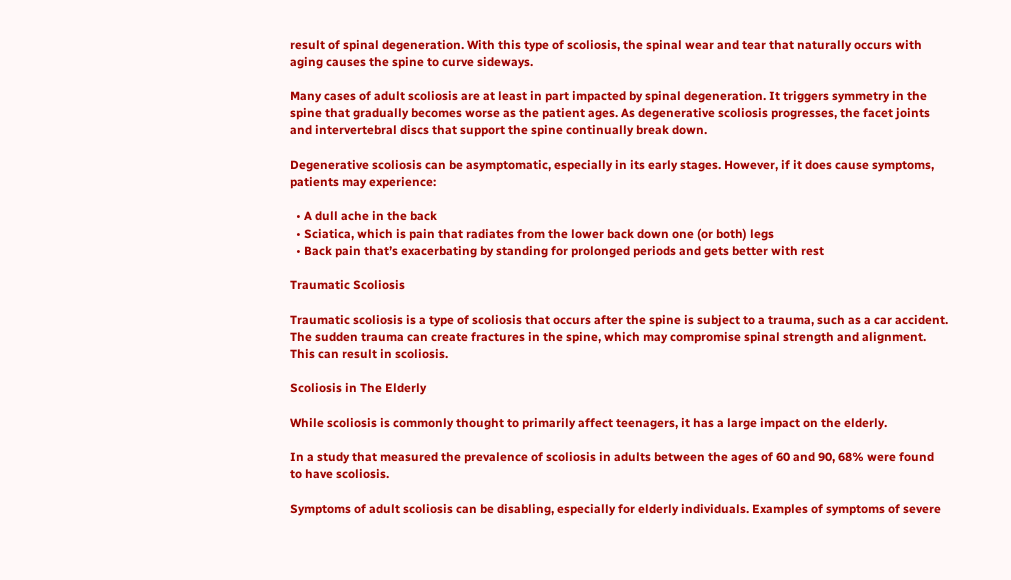result of spinal degeneration. With this type of scoliosis, the spinal wear and tear that naturally occurs with aging causes the spine to curve sideways.

Many cases of adult scoliosis are at least in part impacted by spinal degeneration. It triggers symmetry in the spine that gradually becomes worse as the patient ages. As degenerative scoliosis progresses, the facet joints and intervertebral discs that support the spine continually break down.

Degenerative scoliosis can be asymptomatic, especially in its early stages. However, if it does cause symptoms, patients may experience:

  • A dull ache in the back
  • Sciatica, which is pain that radiates from the lower back down one (or both) legs
  • Back pain that’s exacerbating by standing for prolonged periods and gets better with rest

Traumatic Scoliosis

Traumatic scoliosis is a type of scoliosis that occurs after the spine is subject to a trauma, such as a car accident. The sudden trauma can create fractures in the spine, which may compromise spinal strength and alignment. This can result in scoliosis.

Scoliosis in The Elderly

While scoliosis is commonly thought to primarily affect teenagers, it has a large impact on the elderly.

In a study that measured the prevalence of scoliosis in adults between the ages of 60 and 90, 68% were found to have scoliosis.

Symptoms of adult scoliosis can be disabling, especially for elderly individuals. Examples of symptoms of severe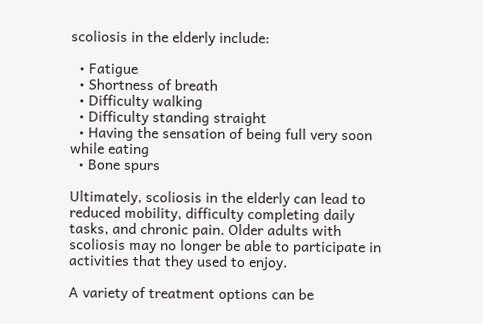scoliosis in the elderly include:

  • Fatigue
  • Shortness of breath
  • Difficulty walking
  • Difficulty standing straight
  • Having the sensation of being full very soon while eating
  • Bone spurs

Ultimately, scoliosis in the elderly can lead to reduced mobility, difficulty completing daily tasks, and chronic pain. Older adults with scoliosis may no longer be able to participate in activities that they used to enjoy.

A variety of treatment options can be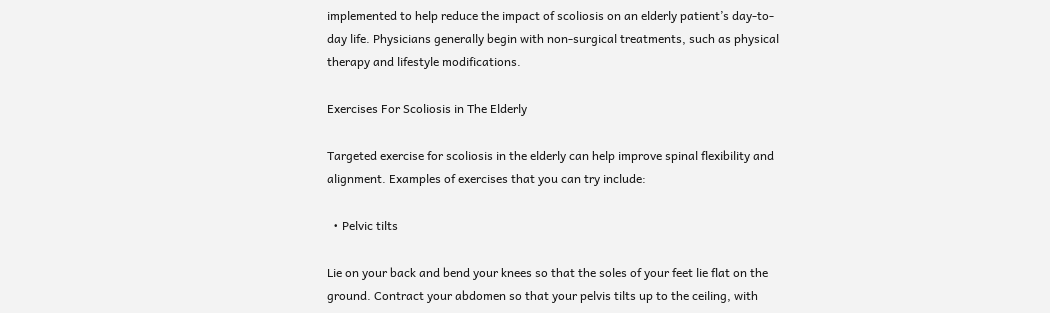implemented to help reduce the impact of scoliosis on an elderly patient’s day-to-day life. Physicians generally begin with non-surgical treatments, such as physical therapy and lifestyle modifications.

Exercises For Scoliosis in The Elderly

Targeted exercise for scoliosis in the elderly can help improve spinal flexibility and alignment. Examples of exercises that you can try include:

  • Pelvic tilts

Lie on your back and bend your knees so that the soles of your feet lie flat on the ground. Contract your abdomen so that your pelvis tilts up to the ceiling, with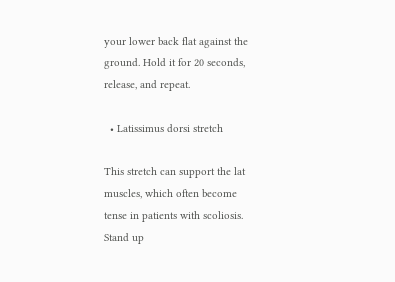your lower back flat against the ground. Hold it for 20 seconds, release, and repeat.

  • Latissimus dorsi stretch

This stretch can support the lat muscles, which often become tense in patients with scoliosis. Stand up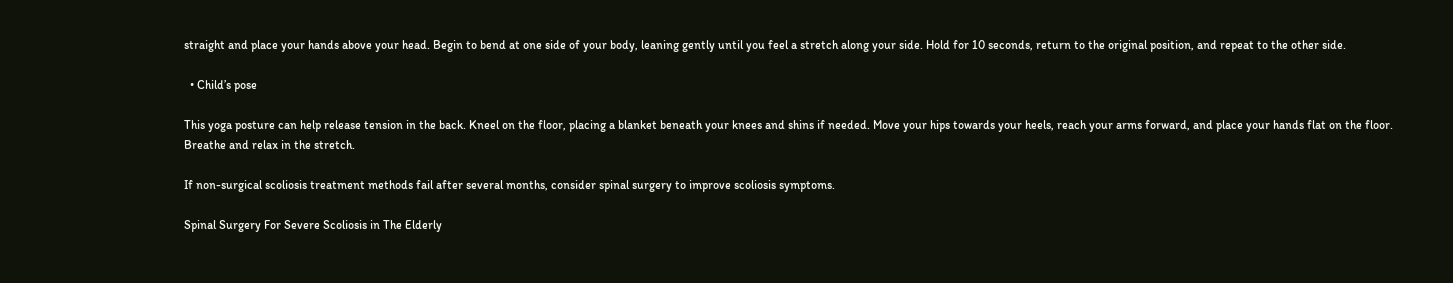straight and place your hands above your head. Begin to bend at one side of your body, leaning gently until you feel a stretch along your side. Hold for 10 seconds, return to the original position, and repeat to the other side.

  • Child’s pose

This yoga posture can help release tension in the back. Kneel on the floor, placing a blanket beneath your knees and shins if needed. Move your hips towards your heels, reach your arms forward, and place your hands flat on the floor. Breathe and relax in the stretch.

If non-surgical scoliosis treatment methods fail after several months, consider spinal surgery to improve scoliosis symptoms.

Spinal Surgery For Severe Scoliosis in The Elderly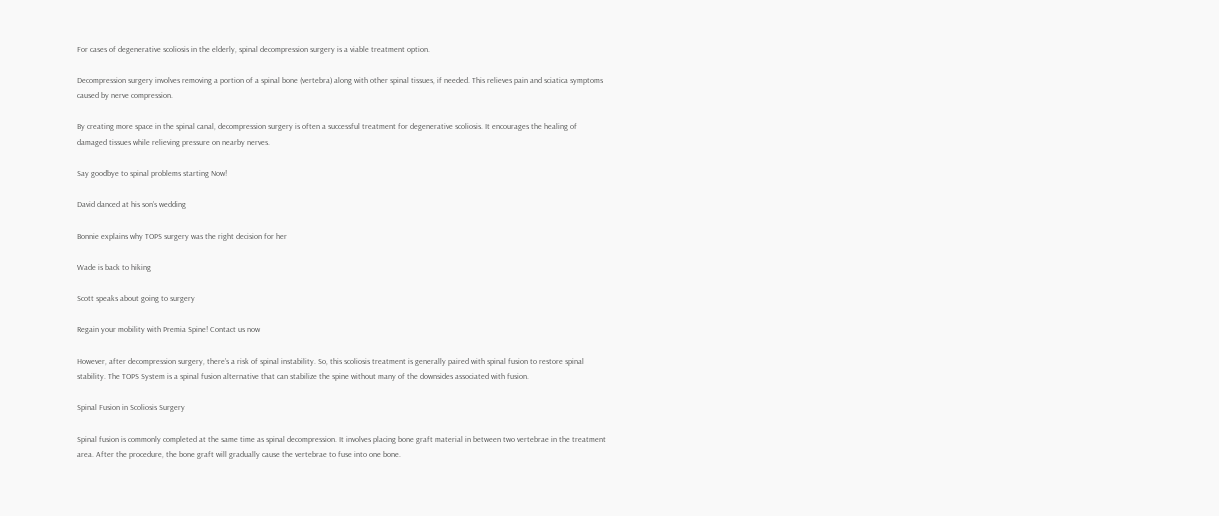For cases of degenerative scoliosis in the elderly, spinal decompression surgery is a viable treatment option.

Decompression surgery involves removing a portion of a spinal bone (vertebra) along with other spinal tissues, if needed. This relieves pain and sciatica symptoms caused by nerve compression.

By creating more space in the spinal canal, decompression surgery is often a successful treatment for degenerative scoliosis. It encourages the healing of damaged tissues while relieving pressure on nearby nerves.

Say goodbye to spinal problems starting Now!

David danced at his son’s wedding

Bonnie explains why TOPS surgery was the right decision for her

Wade is back to hiking

Scott speaks about going to surgery

Regain your mobility with Premia Spine! Contact us now

However, after decompression surgery, there’s a risk of spinal instability. So, this scoliosis treatment is generally paired with spinal fusion to restore spinal stability. The TOPS System is a spinal fusion alternative that can stabilize the spine without many of the downsides associated with fusion.

Spinal Fusion in Scoliosis Surgery

Spinal fusion is commonly completed at the same time as spinal decompression. It involves placing bone graft material in between two vertebrae in the treatment area. After the procedure, the bone graft will gradually cause the vertebrae to fuse into one bone.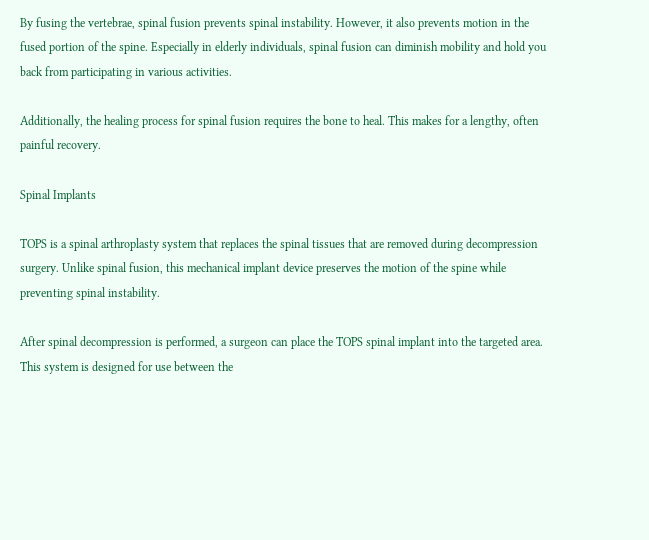By fusing the vertebrae, spinal fusion prevents spinal instability. However, it also prevents motion in the fused portion of the spine. Especially in elderly individuals, spinal fusion can diminish mobility and hold you back from participating in various activities.

Additionally, the healing process for spinal fusion requires the bone to heal. This makes for a lengthy, often painful recovery.

Spinal Implants

TOPS is a spinal arthroplasty system that replaces the spinal tissues that are removed during decompression surgery. Unlike spinal fusion, this mechanical implant device preserves the motion of the spine while preventing spinal instability.

After spinal decompression is performed, a surgeon can place the TOPS spinal implant into the targeted area. This system is designed for use between the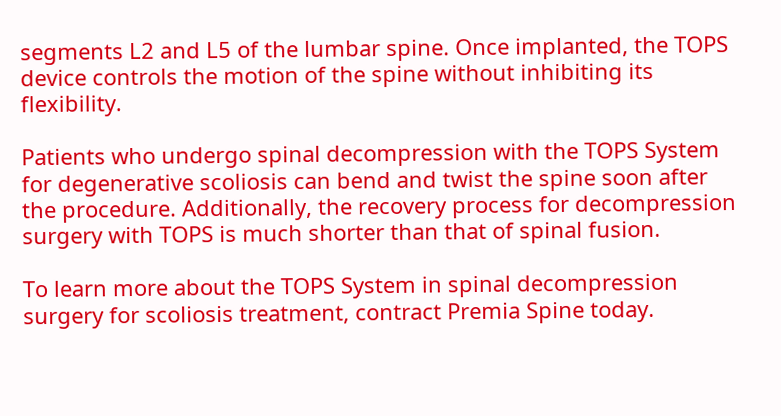segments L2 and L5 of the lumbar spine. Once implanted, the TOPS device controls the motion of the spine without inhibiting its flexibility.

Patients who undergo spinal decompression with the TOPS System for degenerative scoliosis can bend and twist the spine soon after the procedure. Additionally, the recovery process for decompression surgery with TOPS is much shorter than that of spinal fusion.

To learn more about the TOPS System in spinal decompression surgery for scoliosis treatment, contract Premia Spine today.